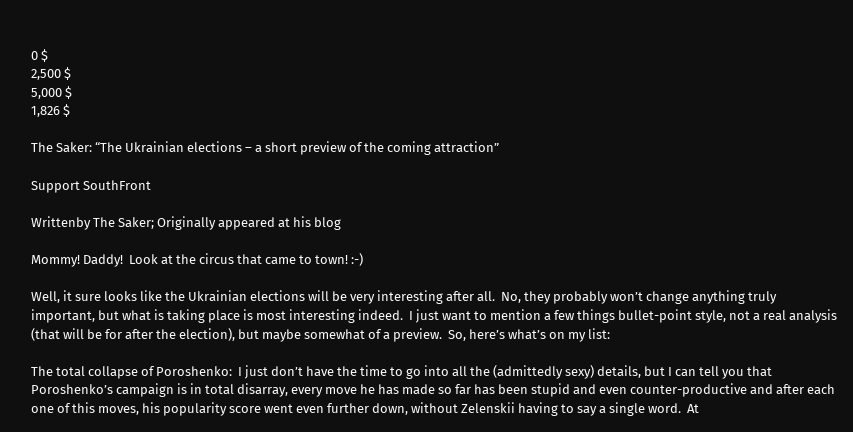0 $
2,500 $
5,000 $
1,826 $

The Saker: “The Ukrainian elections – a short preview of the coming attraction”

Support SouthFront

Writtenby The Saker; Originally appeared at his blog

Mommy! Daddy!  Look at the circus that came to town! :-)

Well, it sure looks like the Ukrainian elections will be very interesting after all.  No, they probably won’t change anything truly important, but what is taking place is most interesting indeed.  I just want to mention a few things bullet-point style, not a real analysis (that will be for after the election), but maybe somewhat of a preview.  So, here’s what’s on my list:

The total collapse of Poroshenko:  I just don’t have the time to go into all the (admittedly sexy) details, but I can tell you that Poroshenko’s campaign is in total disarray, every move he has made so far has been stupid and even counter-productive and after each one of this moves, his popularity score went even further down, without Zelenskii having to say a single word.  At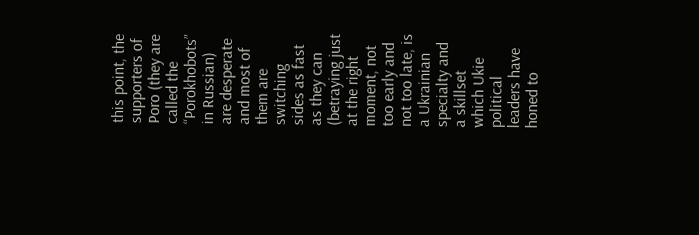this point, the supporters of Poro (they are called the “Porokhobots” in Russian) are desperate and most of them are switching sides as fast as they can (betraying just at the right moment, not too early and not too late, is a Ukrainian specialty and a skillset which Ukie political leaders have honed to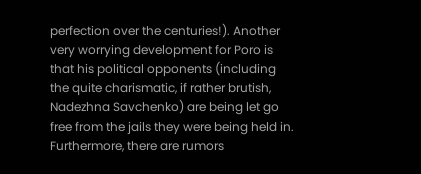perfection over the centuries!). Another very worrying development for Poro is that his political opponents (including the quite charismatic, if rather brutish, Nadezhna Savchenko) are being let go free from the jails they were being held in.  Furthermore, there are rumors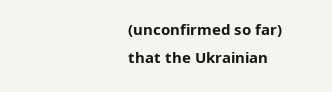(unconfirmed so far) that the Ukrainian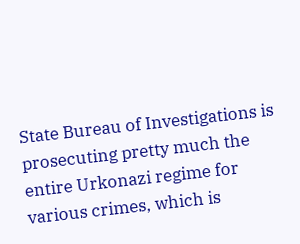State Bureau of Investigations is prosecuting pretty much the entire Urkonazi regime for various crimes, which is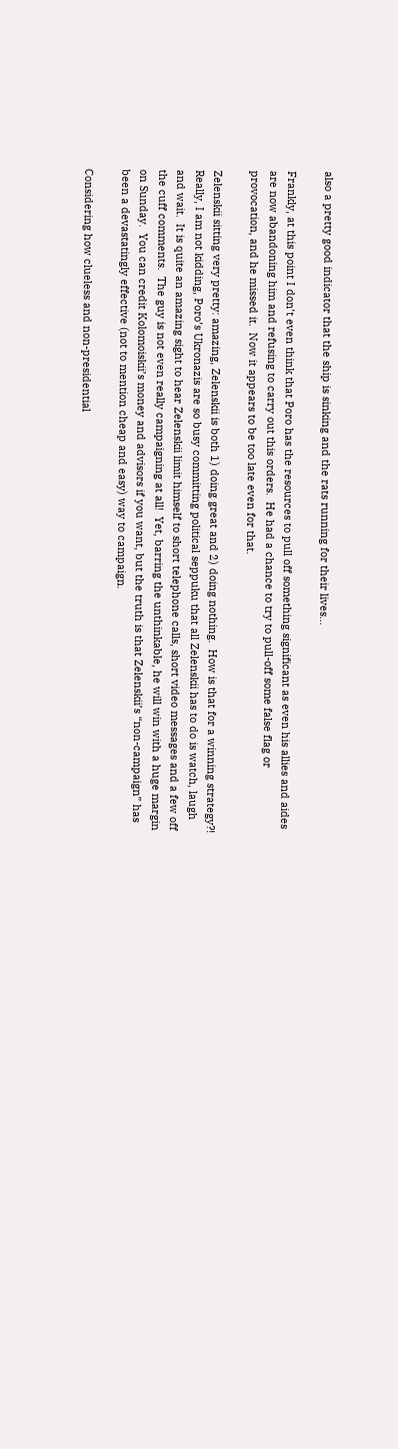also a pretty good indicator that the ship is sinking and the rats running for their lives…

Frankly, at this point I don’t even think that Poro has the resources to pull off something significant as even his allies and aides are now abandoning him and refusing to carry out this orders.  He had a chance to try to pull-off some false flag or provocation, and he missed it.  Now it appears to be too late even for that.

Zelenskii sitting very pretty: amazing, Zelenskii is both 1) doing great and 2) doing nothing.  How is that for a winning strategy?!  Really, I am not kidding, Poro’s Ukronazis are so busy committing political seppuku that all Zelenskii has to do is watch, laugh and wait.  It is quite an amazing sight to hear Zelenskii limit himself to short telephone calls, short video messages and a few off the cuff comments.  The guy is not even really campaigning at all!  Yet, barring the unthinkable, he will win with a huge margin on Sunday.  You can credit Kolomoiskii’s money and advisors if you want, but the truth is that Zelenskii’s “non-campaign” has been a devastatingly effective (not to mention cheap and easy) way to campaign.

Considering how clueless and non-presidential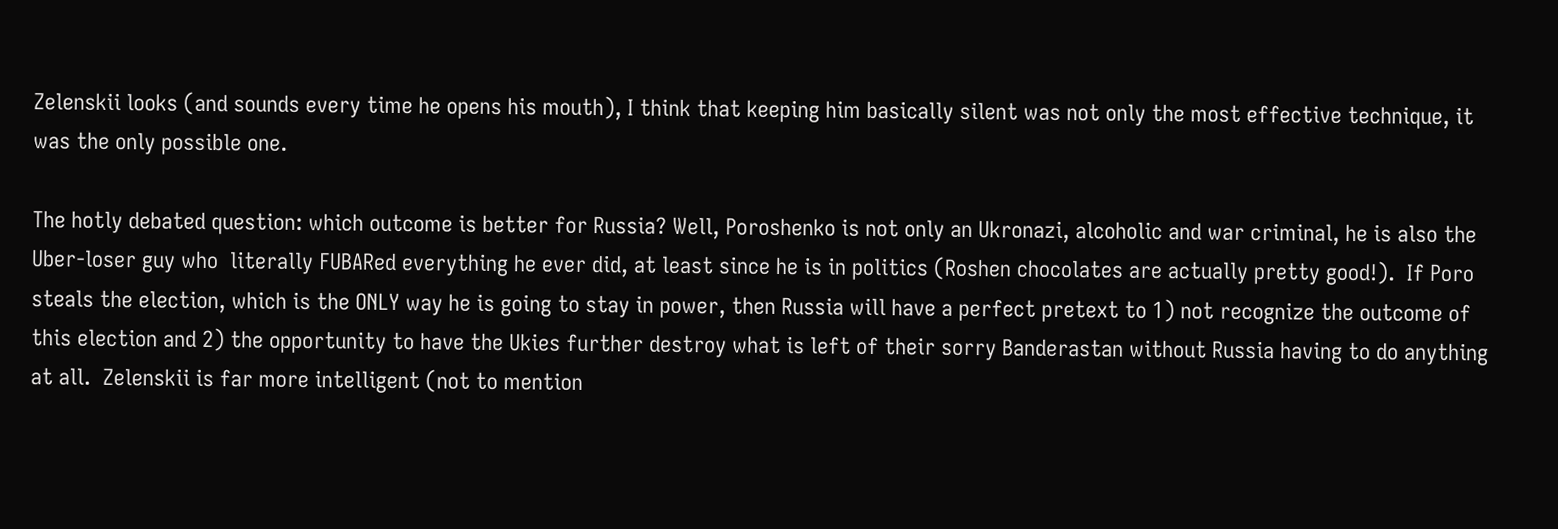Zelenskii looks (and sounds every time he opens his mouth), I think that keeping him basically silent was not only the most effective technique, it was the only possible one.

The hotly debated question: which outcome is better for Russia? Well, Poroshenko is not only an Ukronazi, alcoholic and war criminal, he is also the Uber-loser guy who  literally FUBARed everything he ever did, at least since he is in politics (Roshen chocolates are actually pretty good!).  If Poro steals the election, which is the ONLY way he is going to stay in power, then Russia will have a perfect pretext to 1) not recognize the outcome of this election and 2) the opportunity to have the Ukies further destroy what is left of their sorry Banderastan without Russia having to do anything at all.  Zelenskii is far more intelligent (not to mention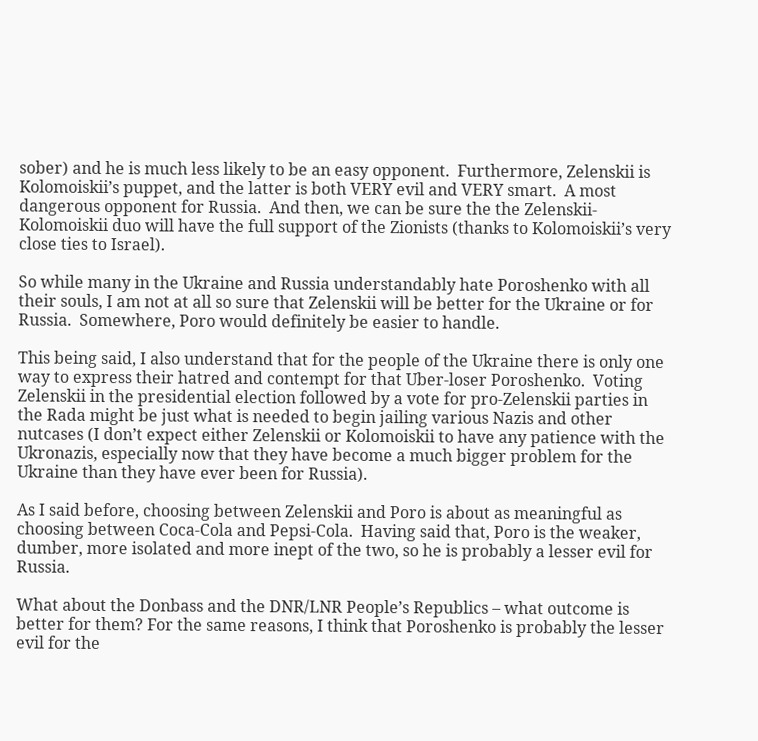sober) and he is much less likely to be an easy opponent.  Furthermore, Zelenskii is Kolomoiskii’s puppet, and the latter is both VERY evil and VERY smart.  A most dangerous opponent for Russia.  And then, we can be sure the the Zelenskii-Kolomoiskii duo will have the full support of the Zionists (thanks to Kolomoiskii’s very close ties to Israel).

So while many in the Ukraine and Russia understandably hate Poroshenko with all their souls, I am not at all so sure that Zelenskii will be better for the Ukraine or for Russia.  Somewhere, Poro would definitely be easier to handle.

This being said, I also understand that for the people of the Ukraine there is only one way to express their hatred and contempt for that Uber-loser Poroshenko.  Voting Zelenskii in the presidential election followed by a vote for pro-Zelenskii parties in the Rada might be just what is needed to begin jailing various Nazis and other nutcases (I don’t expect either Zelenskii or Kolomoiskii to have any patience with the Ukronazis, especially now that they have become a much bigger problem for the Ukraine than they have ever been for Russia).

As I said before, choosing between Zelenskii and Poro is about as meaningful as choosing between Coca-Cola and Pepsi-Cola.  Having said that, Poro is the weaker, dumber, more isolated and more inept of the two, so he is probably a lesser evil for Russia.

What about the Donbass and the DNR/LNR People’s Republics – what outcome is better for them? For the same reasons, I think that Poroshenko is probably the lesser evil for the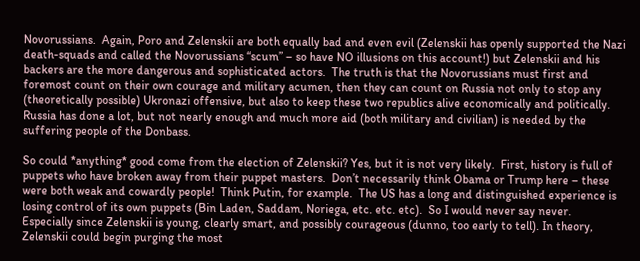Novorussians.  Again, Poro and Zelenskii are both equally bad and even evil (Zelenskii has openly supported the Nazi death-squads and called the Novorussians “scum” – so have NO illusions on this account!) but Zelenskii and his backers are the more dangerous and sophisticated actors.  The truth is that the Novorussians must first and foremost count on their own courage and military acumen, then they can count on Russia not only to stop any (theoretically possible) Ukronazi offensive, but also to keep these two republics alive economically and politically.  Russia has done a lot, but not nearly enough and much more aid (both military and civilian) is needed by the suffering people of the Donbass.

So could *anything* good come from the election of Zelenskii? Yes, but it is not very likely.  First, history is full of puppets who have broken away from their puppet masters.  Don’t necessarily think Obama or Trump here – these were both weak and cowardly people!  Think Putin, for example.  The US has a long and distinguished experience is losing control of its own puppets (Bin Laden, Saddam, Noriega, etc. etc. etc).  So I would never say never.  Especially since Zelenskii is young, clearly smart, and possibly courageous (dunno, too early to tell). In theory, Zelenskii could begin purging the most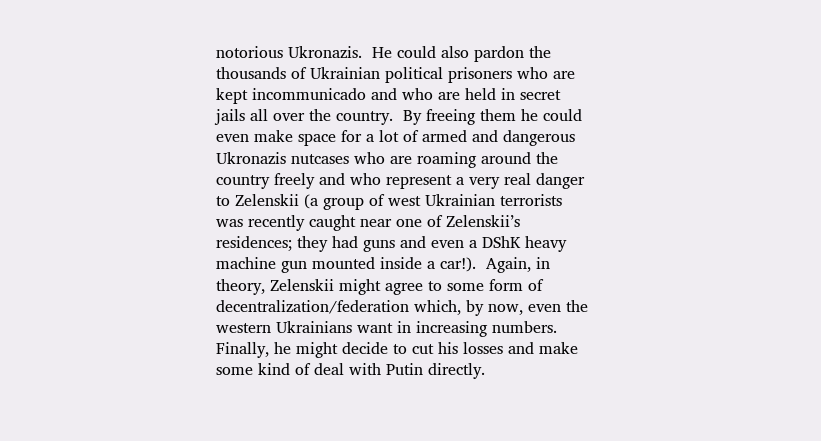notorious Ukronazis.  He could also pardon the thousands of Ukrainian political prisoners who are kept incommunicado and who are held in secret jails all over the country.  By freeing them he could even make space for a lot of armed and dangerous Ukronazis nutcases who are roaming around the country freely and who represent a very real danger to Zelenskii (a group of west Ukrainian terrorists was recently caught near one of Zelenskii’s residences; they had guns and even a DShK heavy machine gun mounted inside a car!).  Again, in theory, Zelenskii might agree to some form of decentralization/federation which, by now, even the western Ukrainians want in increasing numbers.  Finally, he might decide to cut his losses and make some kind of deal with Putin directly.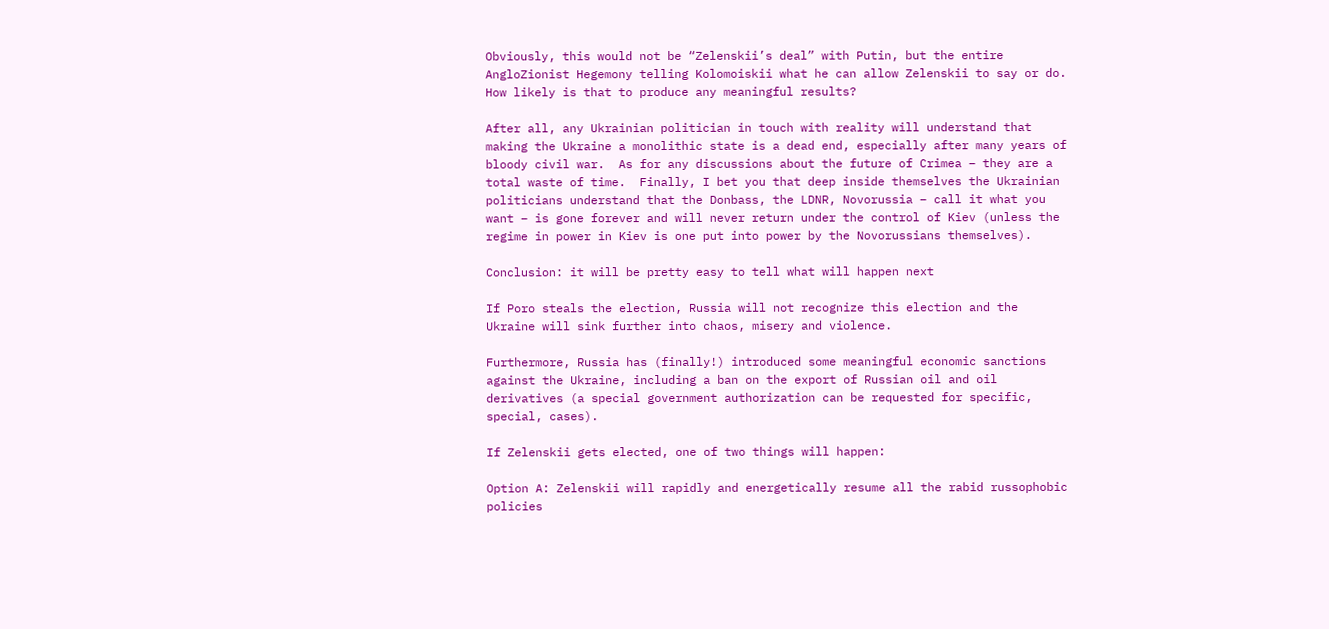Obviously, this would not be “Zelenskii’s deal” with Putin, but the entire AngloZionist Hegemony telling Kolomoiskii what he can allow Zelenskii to say or do.  How likely is that to produce any meaningful results?

After all, any Ukrainian politician in touch with reality will understand that making the Ukraine a monolithic state is a dead end, especially after many years of bloody civil war.  As for any discussions about the future of Crimea – they are a total waste of time.  Finally, I bet you that deep inside themselves the Ukrainian politicians understand that the Donbass, the LDNR, Novorussia – call it what you want – is gone forever and will never return under the control of Kiev (unless the regime in power in Kiev is one put into power by the Novorussians themselves).

Conclusion: it will be pretty easy to tell what will happen next

If Poro steals the election, Russia will not recognize this election and the Ukraine will sink further into chaos, misery and violence.

Furthermore, Russia has (finally!) introduced some meaningful economic sanctions against the Ukraine, including a ban on the export of Russian oil and oil derivatives (a special government authorization can be requested for specific, special, cases).

If Zelenskii gets elected, one of two things will happen:

Option A: Zelenskii will rapidly and energetically resume all the rabid russophobic policies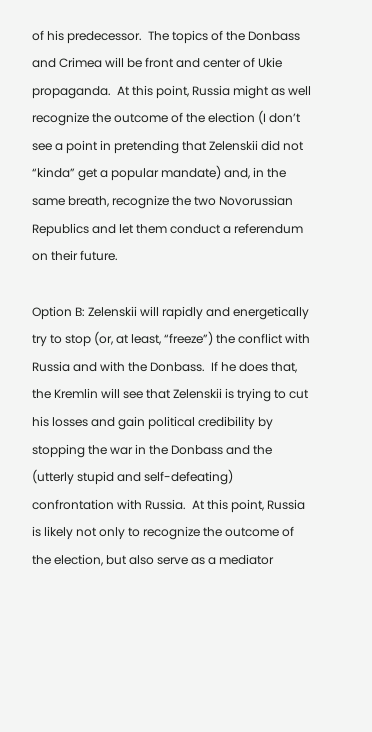of his predecessor.  The topics of the Donbass and Crimea will be front and center of Ukie propaganda.  At this point, Russia might as well recognize the outcome of the election (I don’t see a point in pretending that Zelenskii did not “kinda” get a popular mandate) and, in the same breath, recognize the two Novorussian Republics and let them conduct a referendum on their future.

Option B: Zelenskii will rapidly and energetically try to stop (or, at least, “freeze”) the conflict with Russia and with the Donbass.  If he does that, the Kremlin will see that Zelenskii is trying to cut  his losses and gain political credibility by stopping the war in the Donbass and the (utterly stupid and self-defeating) confrontation with Russia.  At this point, Russia is likely not only to recognize the outcome of the election, but also serve as a mediator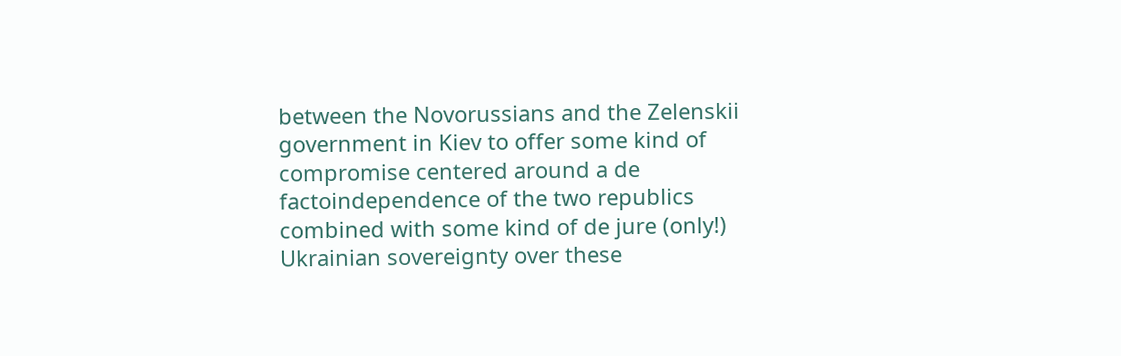between the Novorussians and the Zelenskii government in Kiev to offer some kind of compromise centered around a de factoindependence of the two republics combined with some kind of de jure (only!) Ukrainian sovereignty over these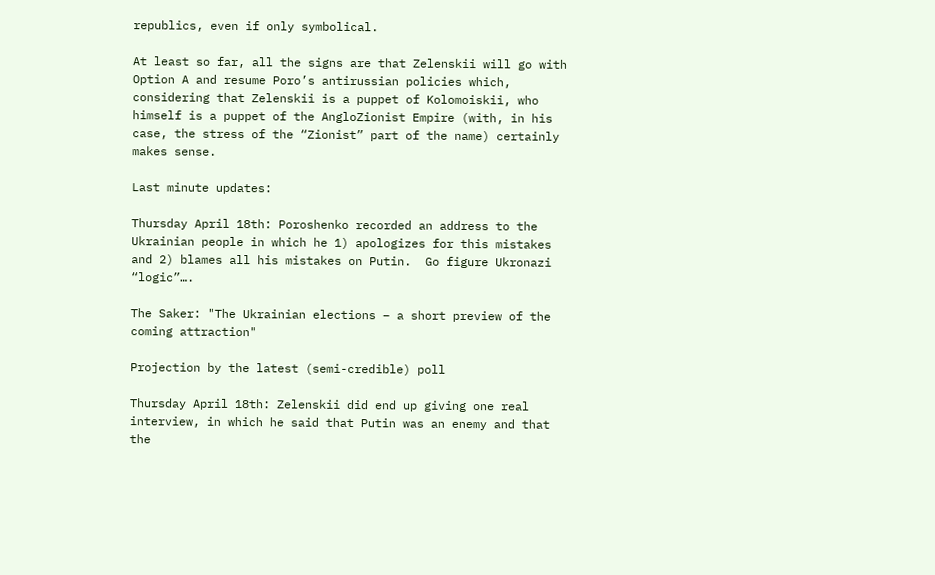republics, even if only symbolical.

At least so far, all the signs are that Zelenskii will go with Option A and resume Poro’s antirussian policies which, considering that Zelenskii is a puppet of Kolomoiskii, who himself is a puppet of the AngloZionist Empire (with, in his case, the stress of the “Zionist” part of the name) certainly makes sense.

Last minute updates:

Thursday April 18th: Poroshenko recorded an address to the Ukrainian people in which he 1) apologizes for this mistakes and 2) blames all his mistakes on Putin.  Go figure Ukronazi “logic”….

The Saker: "The Ukrainian elections – a short preview of the coming attraction"

Projection by the latest (semi-credible) poll

Thursday April 18th: Zelenskii did end up giving one real interview, in which he said that Putin was an enemy and that the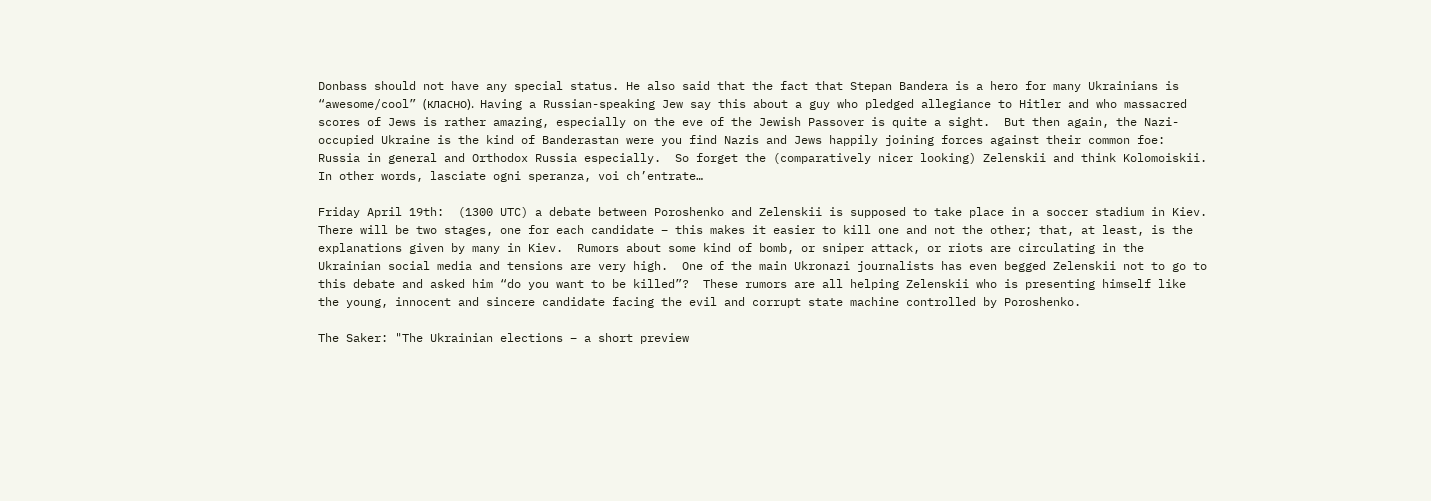Donbass should not have any special status. He also said that the fact that Stepan Bandera is a hero for many Ukrainians is “awesome/cool” (класно).  Having a Russian-speaking Jew say this about a guy who pledged allegiance to Hitler and who massacred scores of Jews is rather amazing, especially on the eve of the Jewish Passover is quite a sight.  But then again, the Nazi-occupied Ukraine is the kind of Banderastan were you find Nazis and Jews happily joining forces against their common foe: Russia in general and Orthodox Russia especially.  So forget the (comparatively nicer looking) Zelenskii and think Kolomoiskii.  In other words, lasciate ogni speranza, voi ch’entrate…

Friday April 19th:  (1300 UTC) a debate between Poroshenko and Zelenskii is supposed to take place in a soccer stadium in Kiev.  There will be two stages, one for each candidate – this makes it easier to kill one and not the other; that, at least, is the explanations given by many in Kiev.  Rumors about some kind of bomb, or sniper attack, or riots are circulating in the Ukrainian social media and tensions are very high.  One of the main Ukronazi journalists has even begged Zelenskii not to go to this debate and asked him “do you want to be killed”?  These rumors are all helping Zelenskii who is presenting himself like the young, innocent and sincere candidate facing the evil and corrupt state machine controlled by Poroshenko.

The Saker: "The Ukrainian elections – a short preview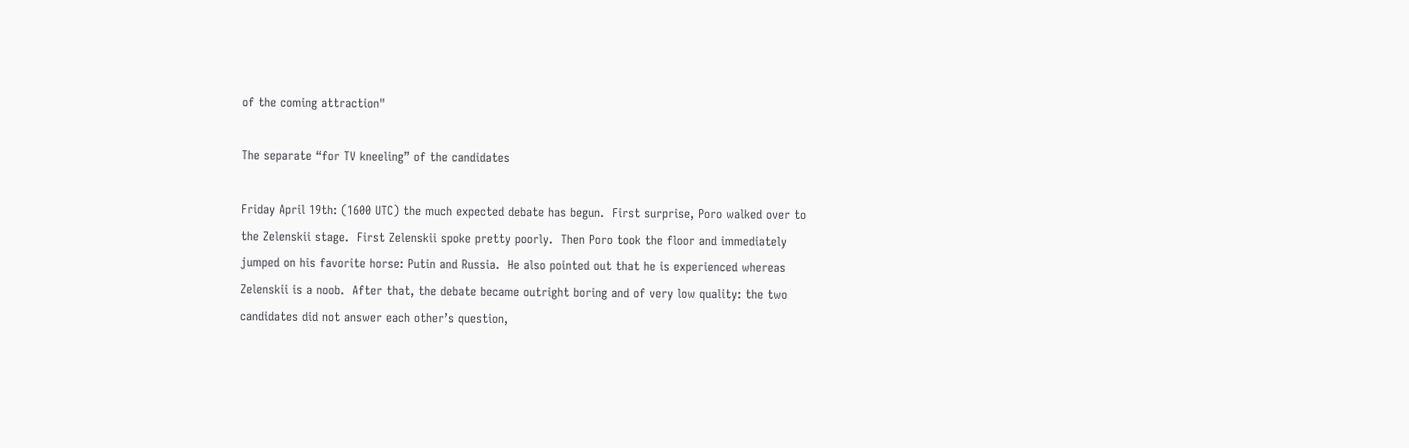of the coming attraction"

The separate “for TV kneeling” of the candidates

Friday April 19th: (1600 UTC) the much expected debate has begun.  First surprise, Poro walked over to the Zelenskii stage.  First Zelenskii spoke pretty poorly.  Then Poro took the floor and immediately jumped on his favorite horse: Putin and Russia.  He also pointed out that he is experienced whereas Zelenskii is a noob.  After that, the debate became outright boring and of very low quality: the two candidates did not answer each other’s question,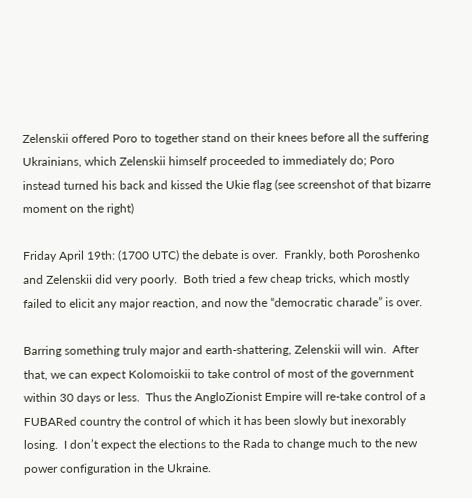Zelenskii offered Poro to together stand on their knees before all the suffering Ukrainians, which Zelenskii himself proceeded to immediately do; Poro instead turned his back and kissed the Ukie flag (see screenshot of that bizarre moment on the right)

Friday April 19th: (1700 UTC) the debate is over.  Frankly, both Poroshenko and Zelenskii did very poorly.  Both tried a few cheap tricks, which mostly failed to elicit any major reaction, and now the “democratic charade” is over.

Barring something truly major and earth-shattering, Zelenskii will win.  After that, we can expect Kolomoiskii to take control of most of the government within 30 days or less.  Thus the AngloZionist Empire will re-take control of a FUBARed country the control of which it has been slowly but inexorably losing.  I don’t expect the elections to the Rada to change much to the new power configuration in the Ukraine.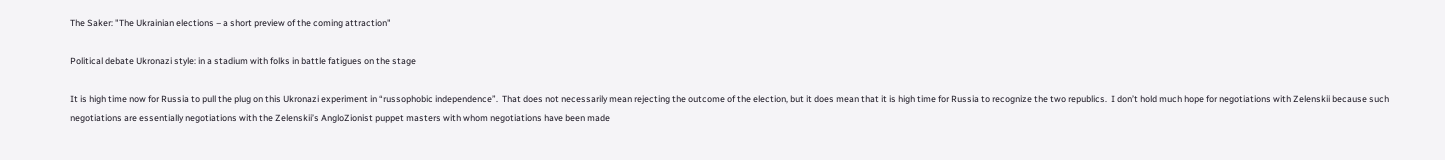The Saker: "The Ukrainian elections – a short preview of the coming attraction"

Political debate Ukronazi style: in a stadium with folks in battle fatigues on the stage

It is high time now for Russia to pull the plug on this Ukronazi experiment in “russophobic independence”.  That does not necessarily mean rejecting the outcome of the election, but it does mean that it is high time for Russia to recognize the two republics.  I don’t hold much hope for negotiations with Zelenskii because such negotiations are essentially negotiations with the Zelenskii’s AngloZionist puppet masters with whom negotiations have been made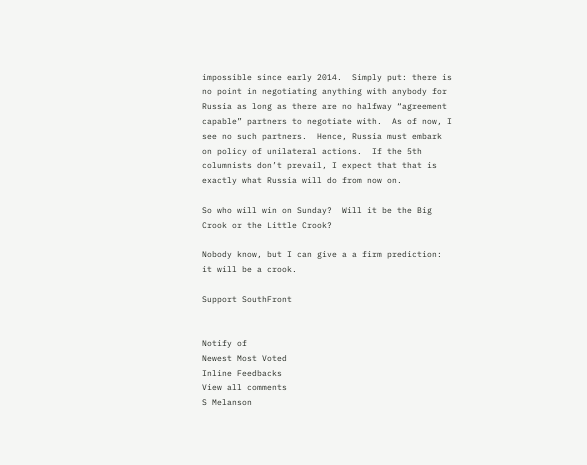impossible since early 2014.  Simply put: there is no point in negotiating anything with anybody for Russia as long as there are no halfway “agreement capable” partners to negotiate with.  As of now, I see no such partners.  Hence, Russia must embark on policy of unilateral actions.  If the 5th columnists don’t prevail, I expect that that is exactly what Russia will do from now on.

So who will win on Sunday?  Will it be the Big Crook or the Little Crook?

Nobody know, but I can give a a firm prediction: it will be a crook.

Support SouthFront


Notify of
Newest Most Voted
Inline Feedbacks
View all comments
S Melanson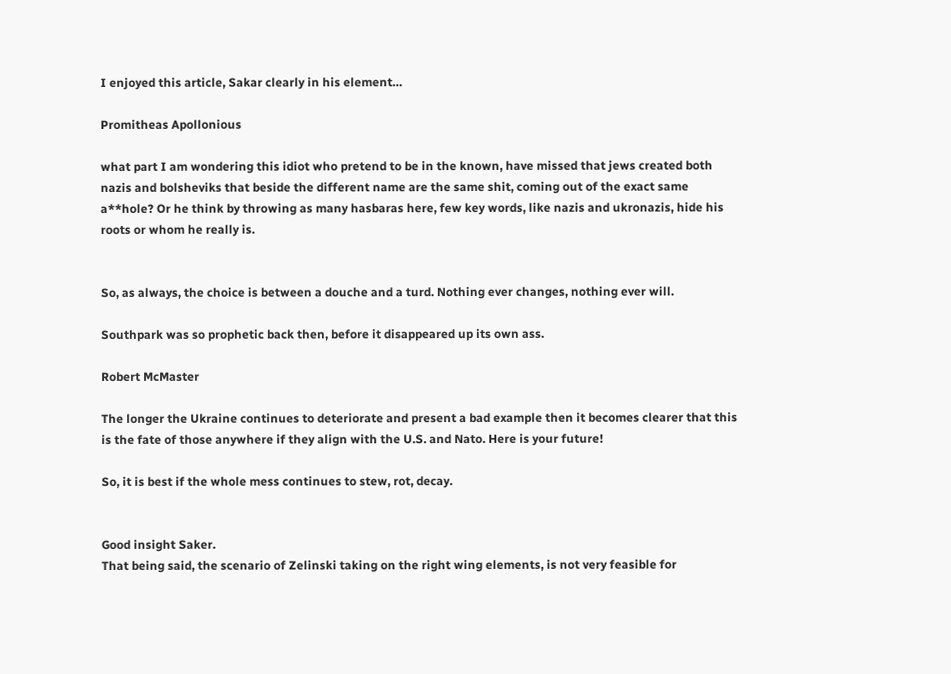I enjoyed this article, Sakar clearly in his element…

Promitheas Apollonious

what part I am wondering this idiot who pretend to be in the known, have missed that jews created both nazis and bolsheviks that beside the different name are the same shit, coming out of the exact same a**hole? Or he think by throwing as many hasbaras here, few key words, like nazis and ukronazis, hide his roots or whom he really is.


So, as always, the choice is between a douche and a turd. Nothing ever changes, nothing ever will.

Southpark was so prophetic back then, before it disappeared up its own ass.

Robert McMaster

The longer the Ukraine continues to deteriorate and present a bad example then it becomes clearer that this is the fate of those anywhere if they align with the U.S. and Nato. Here is your future!

So, it is best if the whole mess continues to stew, rot, decay.


Good insight Saker.
That being said, the scenario of Zelinski taking on the right wing elements, is not very feasible for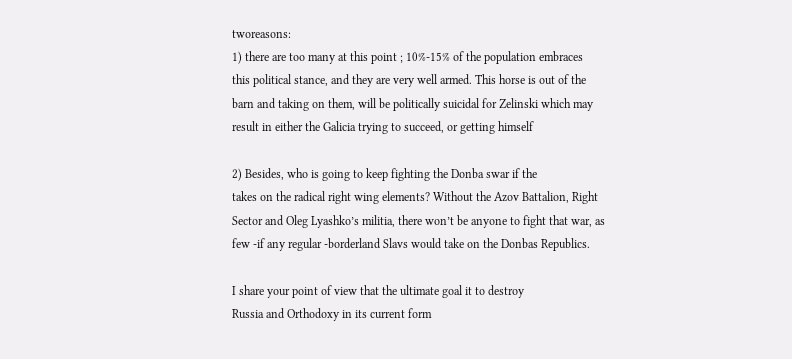tworeasons:
1) there are too many at this point ; 10%-15% of the population embraces
this political stance, and they are very well armed. This horse is out of the
barn and taking on them, will be politically suicidal for Zelinski which may
result in either the Galicia trying to succeed, or getting himself

2) Besides, who is going to keep fighting the Donba swar if the
takes on the radical right wing elements? Without the Azov Battalion, Right
Sector and Oleg Lyashko’s militia, there won’t be anyone to fight that war, as
few -if any regular -borderland Slavs would take on the Donbas Republics.

I share your point of view that the ultimate goal it to destroy
Russia and Orthodoxy in its current form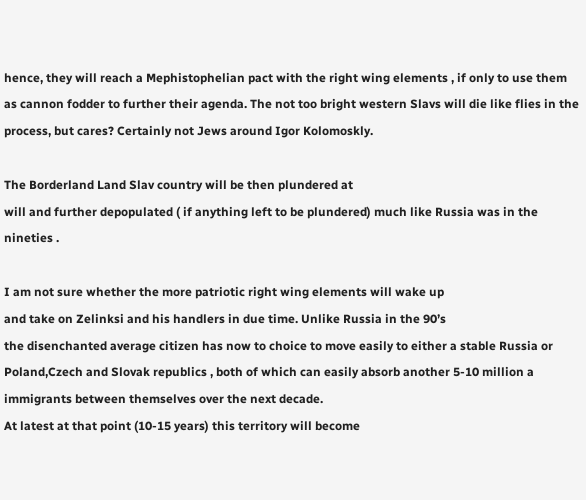hence, they will reach a Mephistophelian pact with the right wing elements , if only to use them as cannon fodder to further their agenda. The not too bright western Slavs will die like flies in the process, but cares? Certainly not Jews around Igor Kolomoskly.

The Borderland Land Slav country will be then plundered at
will and further depopulated ( if anything left to be plundered) much like Russia was in the nineties .

I am not sure whether the more patriotic right wing elements will wake up
and take on Zelinksi and his handlers in due time. Unlike Russia in the 90’s
the disenchanted average citizen has now to choice to move easily to either a stable Russia or Poland,Czech and Slovak republics , both of which can easily absorb another 5-10 million a immigrants between themselves over the next decade.
At latest at that point (10-15 years) this territory will become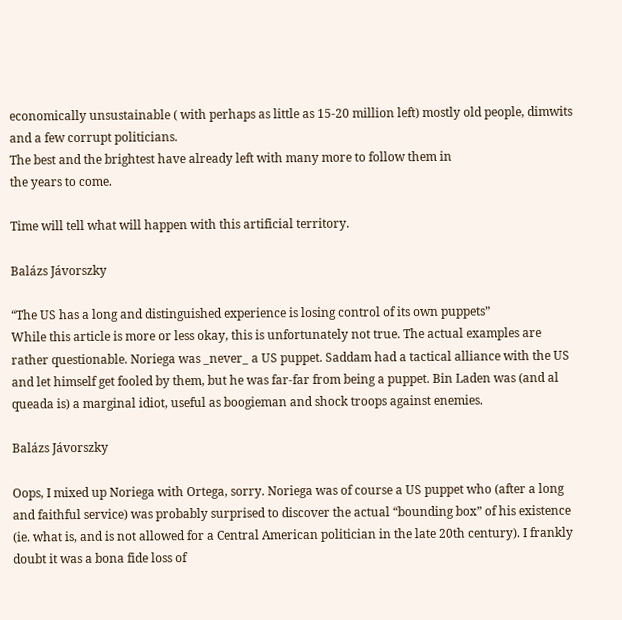economically unsustainable ( with perhaps as little as 15-20 million left) mostly old people, dimwits and a few corrupt politicians.
The best and the brightest have already left with many more to follow them in
the years to come.

Time will tell what will happen with this artificial territory.

Balázs Jávorszky

“The US has a long and distinguished experience is losing control of its own puppets”
While this article is more or less okay, this is unfortunately not true. The actual examples are rather questionable. Noriega was _never_ a US puppet. Saddam had a tactical alliance with the US and let himself get fooled by them, but he was far-far from being a puppet. Bin Laden was (and al queada is) a marginal idiot, useful as boogieman and shock troops against enemies.

Balázs Jávorszky

Oops, I mixed up Noriega with Ortega, sorry. Noriega was of course a US puppet who (after a long and faithful service) was probably surprised to discover the actual “bounding box” of his existence (ie. what is, and is not allowed for a Central American politician in the late 20th century). I frankly doubt it was a bona fide loss of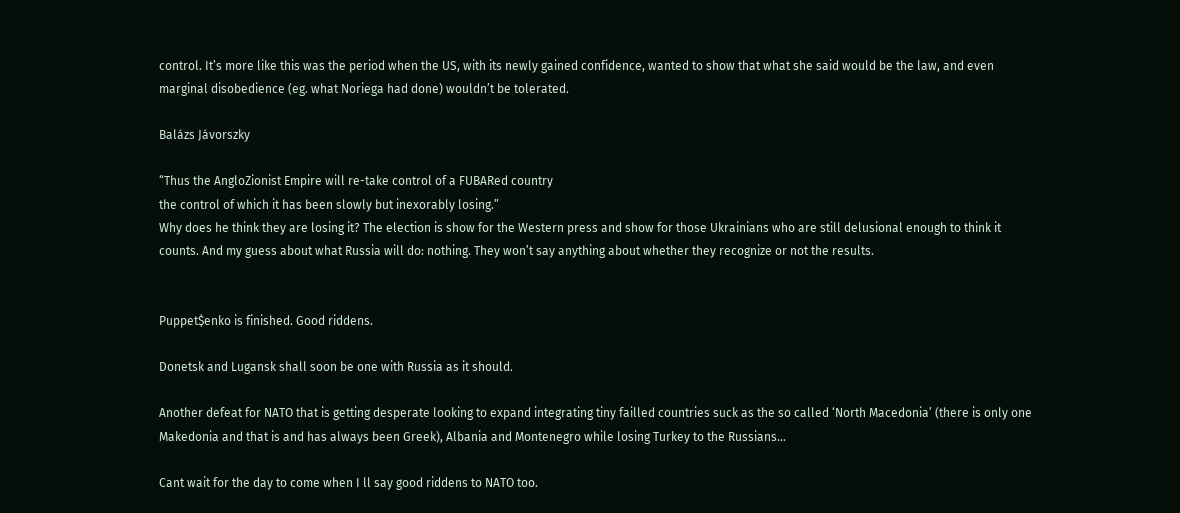control. It’s more like this was the period when the US, with its newly gained confidence, wanted to show that what she said would be the law, and even marginal disobedience (eg. what Noriega had done) wouldn’t be tolerated.

Balázs Jávorszky

“Thus the AngloZionist Empire will re-take control of a FUBARed country
the control of which it has been slowly but inexorably losing.”
Why does he think they are losing it? The election is show for the Western press and show for those Ukrainians who are still delusional enough to think it counts. And my guess about what Russia will do: nothing. They won’t say anything about whether they recognize or not the results.


Puppet$enko is finished. Good riddens.

Donetsk and Lugansk shall soon be one with Russia as it should.

Another defeat for NATO that is getting desperate looking to expand integrating tiny failled countries suck as the so called ‘North Macedonia’ (there is only one Makedonia and that is and has always been Greek), Albania and Montenegro while losing Turkey to the Russians…

Cant wait for the day to come when I ll say good riddens to NATO too.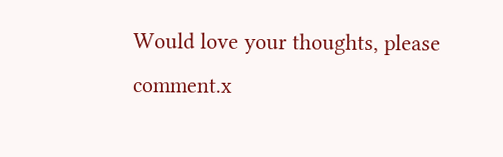Would love your thoughts, please comment.x